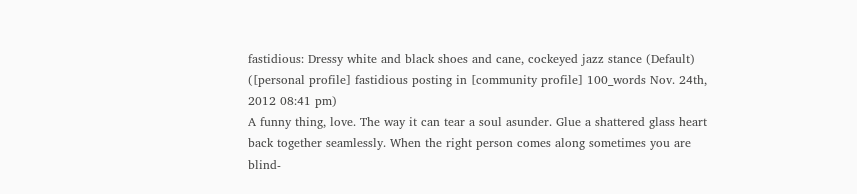fastidious: Dressy white and black shoes and cane, cockeyed jazz stance (Default)
([personal profile] fastidious posting in [community profile] 100_words Nov. 24th, 2012 08:41 pm)
A funny thing, love. The way it can tear a soul asunder. Glue a shattered glass heart back together seamlessly. When the right person comes along sometimes you are blind-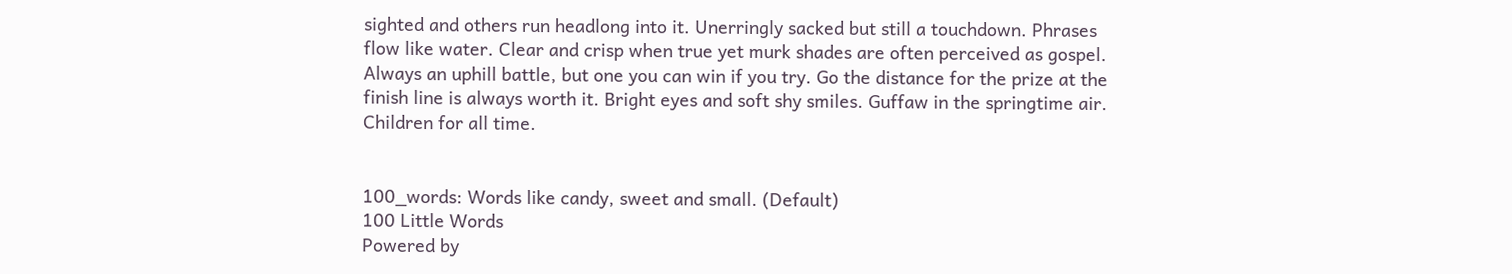sighted and others run headlong into it. Unerringly sacked but still a touchdown. Phrases flow like water. Clear and crisp when true yet murk shades are often perceived as gospel. Always an uphill battle, but one you can win if you try. Go the distance for the prize at the finish line is always worth it. Bright eyes and soft shy smiles. Guffaw in the springtime air. Children for all time.


100_words: Words like candy, sweet and small. (Default)
100 Little Words
Powered by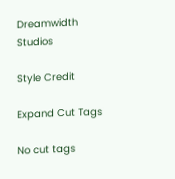Dreamwidth Studios

Style Credit

Expand Cut Tags

No cut tags